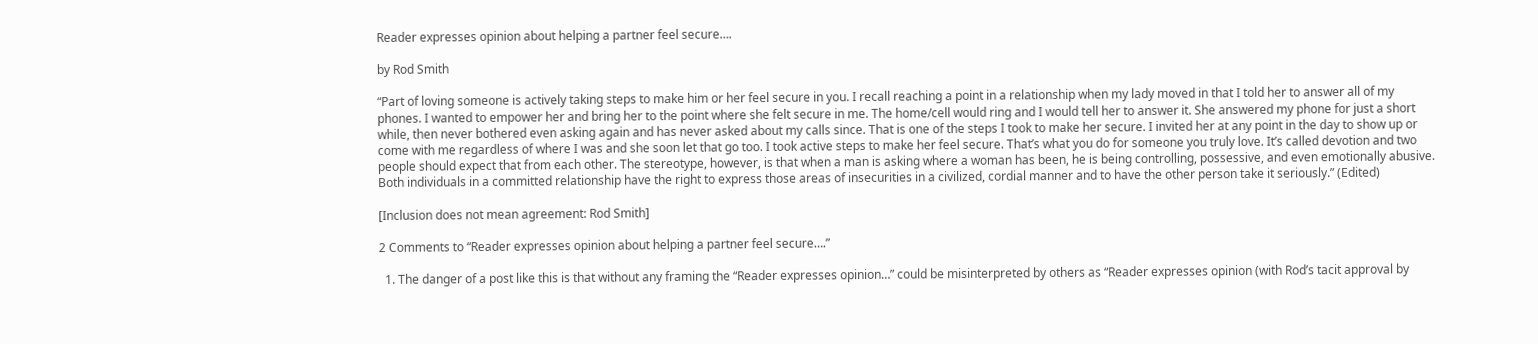Reader expresses opinion about helping a partner feel secure….

by Rod Smith

“Part of loving someone is actively taking steps to make him or her feel secure in you. I recall reaching a point in a relationship when my lady moved in that I told her to answer all of my phones. I wanted to empower her and bring her to the point where she felt secure in me. The home/cell would ring and I would tell her to answer it. She answered my phone for just a short while, then never bothered even asking again and has never asked about my calls since. That is one of the steps I took to make her secure. I invited her at any point in the day to show up or come with me regardless of where I was and she soon let that go too. I took active steps to make her feel secure. That’s what you do for someone you truly love. It’s called devotion and two people should expect that from each other. The stereotype, however, is that when a man is asking where a woman has been, he is being controlling, possessive, and even emotionally abusive. Both individuals in a committed relationship have the right to express those areas of insecurities in a civilized, cordial manner and to have the other person take it seriously.” (Edited)

[Inclusion does not mean agreement: Rod Smith]

2 Comments to “Reader expresses opinion about helping a partner feel secure….”

  1. The danger of a post like this is that without any framing the “Reader expresses opinion…” could be misinterpreted by others as “Reader expresses opinion (with Rod’s tacit approval by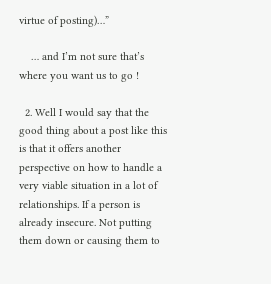virtue of posting)…”

    … and I’m not sure that’s where you want us to go !

  2. Well I would say that the good thing about a post like this is that it offers another perspective on how to handle a very viable situation in a lot of relationships. If a person is already insecure. Not putting them down or causing them to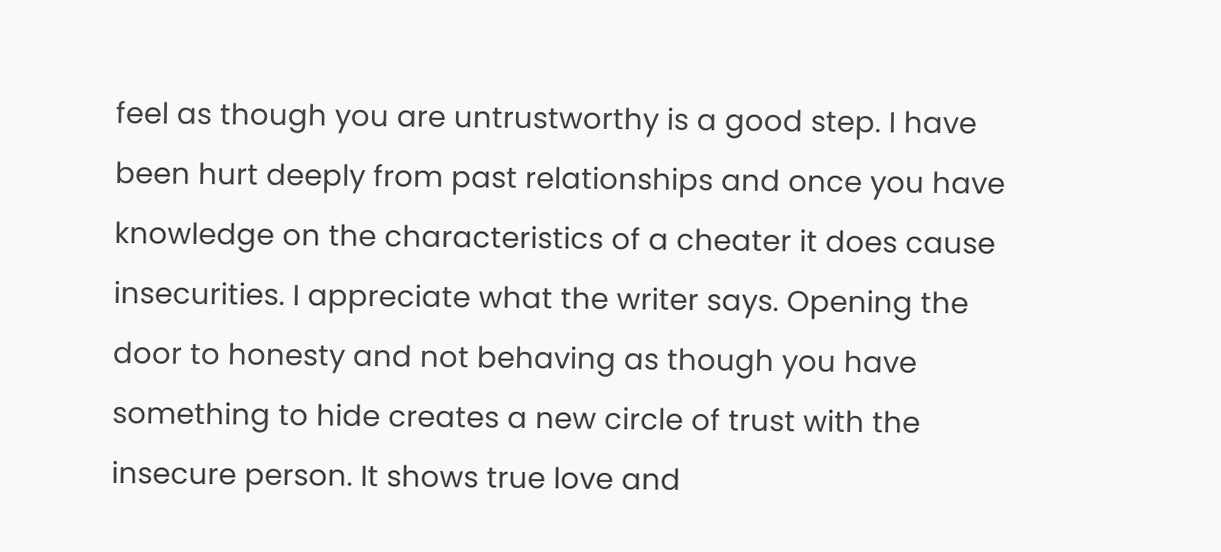feel as though you are untrustworthy is a good step. I have been hurt deeply from past relationships and once you have knowledge on the characteristics of a cheater it does cause insecurities. I appreciate what the writer says. Opening the door to honesty and not behaving as though you have something to hide creates a new circle of trust with the insecure person. It shows true love and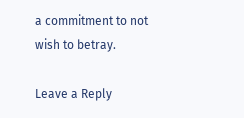a commitment to not wish to betray.

Leave a Reply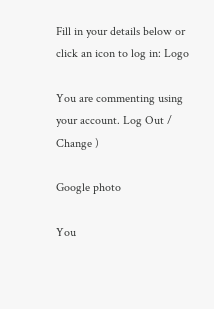Fill in your details below or click an icon to log in: Logo

You are commenting using your account. Log Out /  Change )

Google photo

You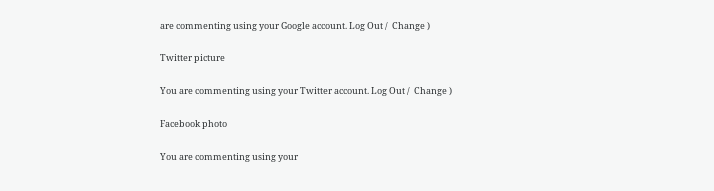are commenting using your Google account. Log Out /  Change )

Twitter picture

You are commenting using your Twitter account. Log Out /  Change )

Facebook photo

You are commenting using your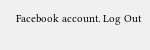Facebook account. Log Out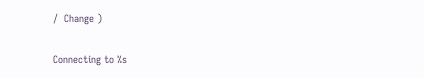/  Change )

Connecting to %s